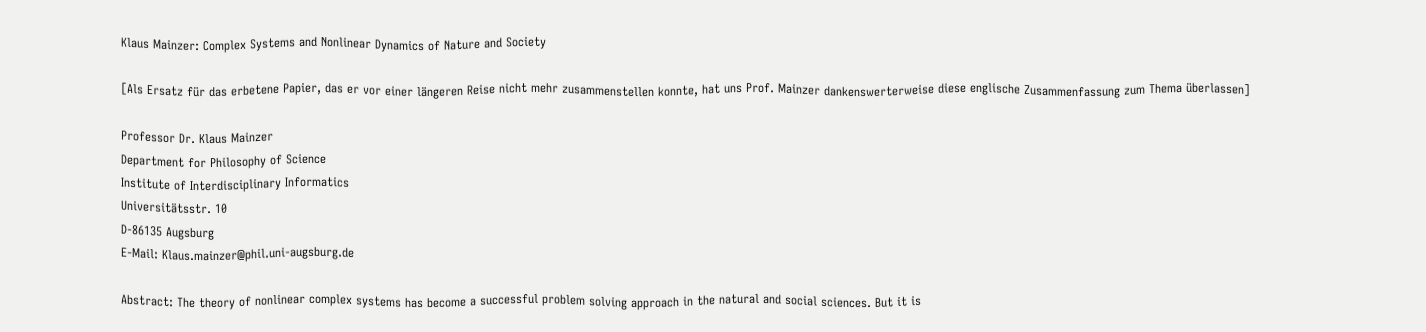Klaus Mainzer: Complex Systems and Nonlinear Dynamics of Nature and Society

[Als Ersatz für das erbetene Papier, das er vor einer längeren Reise nicht mehr zusammenstellen konnte, hat uns Prof. Mainzer dankenswerterweise diese englische Zusammenfassung zum Thema überlassen]

Professor Dr. Klaus Mainzer
Department for Philosophy of Science
Institute of Interdisciplinary Informatics
Universitätsstr. 10
D-86135 Augsburg
E-Mail: Klaus.mainzer@phil.uni-augsburg.de

Abstract: The theory of nonlinear complex systems has become a successful problem solving approach in the natural and social sciences. But it is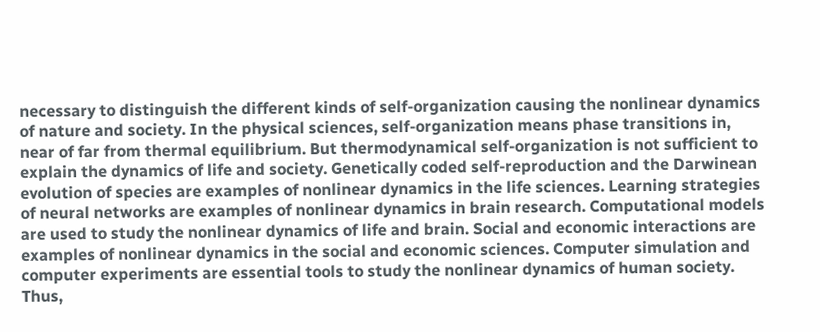necessary to distinguish the different kinds of self-organization causing the nonlinear dynamics of nature and society. In the physical sciences, self-organization means phase transitions in, near of far from thermal equilibrium. But thermodynamical self-organization is not sufficient to explain the dynamics of life and society. Genetically coded self-reproduction and the Darwinean evolution of species are examples of nonlinear dynamics in the life sciences. Learning strategies of neural networks are examples of nonlinear dynamics in brain research. Computational models are used to study the nonlinear dynamics of life and brain. Social and economic interactions are examples of nonlinear dynamics in the social and economic sciences. Computer simulation and computer experiments are essential tools to study the nonlinear dynamics of human society. Thus,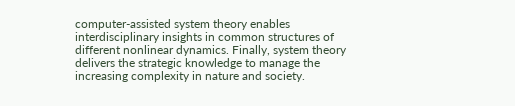computer-assisted system theory enables interdisciplinary insights in common structures of different nonlinear dynamics. Finally, system theory delivers the strategic knowledge to manage the increasing complexity in nature and society.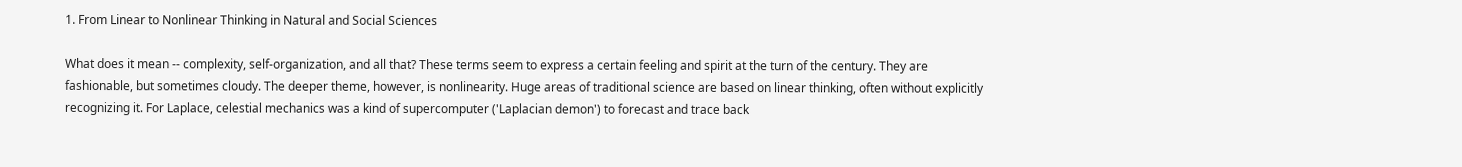1. From Linear to Nonlinear Thinking in Natural and Social Sciences

What does it mean -- complexity, self-organization, and all that? These terms seem to express a certain feeling and spirit at the turn of the century. They are fashionable, but sometimes cloudy. The deeper theme, however, is nonlinearity. Huge areas of traditional science are based on linear thinking, often without explicitly recognizing it. For Laplace, celestial mechanics was a kind of supercomputer ('Laplacian demon') to forecast and trace back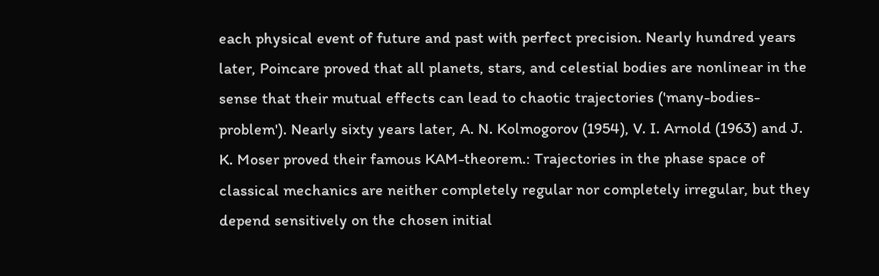each physical event of future and past with perfect precision. Nearly hundred years later, Poincare proved that all planets, stars, and celestial bodies are nonlinear in the sense that their mutual effects can lead to chaotic trajectories ('many-bodies-problem'). Nearly sixty years later, A. N. Kolmogorov (1954), V. I. Arnold (1963) and J. K. Moser proved their famous KAM-theorem.: Trajectories in the phase space of classical mechanics are neither completely regular nor completely irregular, but they depend sensitively on the chosen initial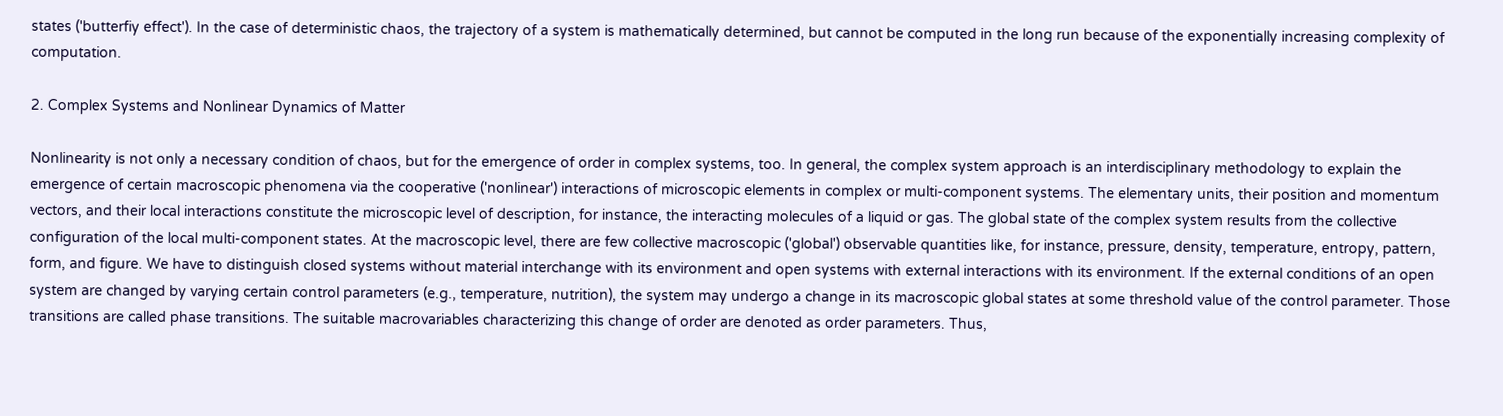states ('butterfiy effect'). In the case of deterministic chaos, the trajectory of a system is mathematically determined, but cannot be computed in the long run because of the exponentially increasing complexity of computation.

2. Complex Systems and Nonlinear Dynamics of Matter

Nonlinearity is not only a necessary condition of chaos, but for the emergence of order in complex systems, too. In general, the complex system approach is an interdisciplinary methodology to explain the emergence of certain macroscopic phenomena via the cooperative ('nonlinear') interactions of microscopic elements in complex or multi-component systems. The elementary units, their position and momentum vectors, and their local interactions constitute the microscopic level of description, for instance, the interacting molecules of a liquid or gas. The global state of the complex system results from the collective configuration of the local multi-component states. At the macroscopic level, there are few collective macroscopic ('global') observable quantities like, for instance, pressure, density, temperature, entropy, pattern, form, and figure. We have to distinguish closed systems without material interchange with its environment and open systems with external interactions with its environment. If the external conditions of an open system are changed by varying certain control parameters (e.g., temperature, nutrition), the system may undergo a change in its macroscopic global states at some threshold value of the control parameter. Those transitions are called phase transitions. The suitable macrovariables characterizing this change of order are denoted as order parameters. Thus,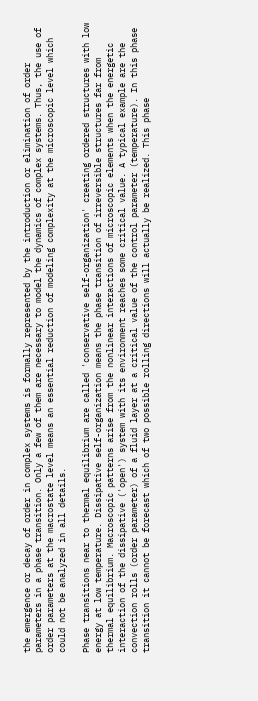the emergence or decay of order in complex systems is formally represented by the introduction or elimination of order parameters in a phase transition. Only a few of them are necessary to model the dynamics of complex systems. Thus, the use of order parameters at the macrostate level means an essential reduction of modeling complexity at the microscopic level which could not be analyzed in all details.

Phase transitions near to thermal equilibrium are called 'conservative self-organization' creating ordered structures with low energy at low temperature. Dissipative self-organization means the phase transition of irreversible structures far from thermal equilibrium. Macroscopic patterns arise from the nonlinear interactions of microscopic elements when the energetic interaction of the dissipative ('open') system with its environment reaches some critical value. A typical example are the convection rolls (order parameter) of a fluid layer at a critical value of the control parameter (temperature). In this phase transition it cannot be forecast which of two possible rolling directions will actually be realized. This phase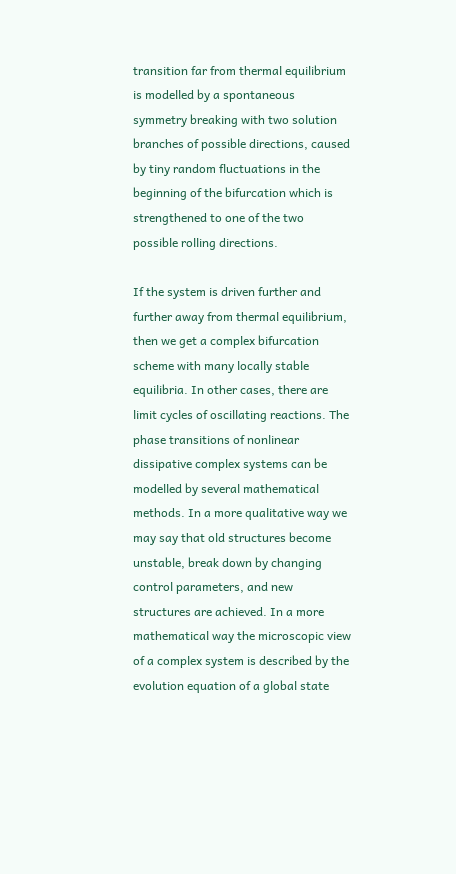transition far from thermal equilibrium is modelled by a spontaneous symmetry breaking with two solution branches of possible directions, caused by tiny random fluctuations in the beginning of the bifurcation which is strengthened to one of the two possible rolling directions.

If the system is driven further and further away from thermal equilibrium, then we get a complex bifurcation scheme with many locally stable equilibria. In other cases, there are limit cycles of oscillating reactions. The phase transitions of nonlinear dissipative complex systems can be modelled by several mathematical methods. In a more qualitative way we may say that old structures become unstable, break down by changing control parameters, and new structures are achieved. In a more mathematical way the microscopic view of a complex system is described by the evolution equation of a global state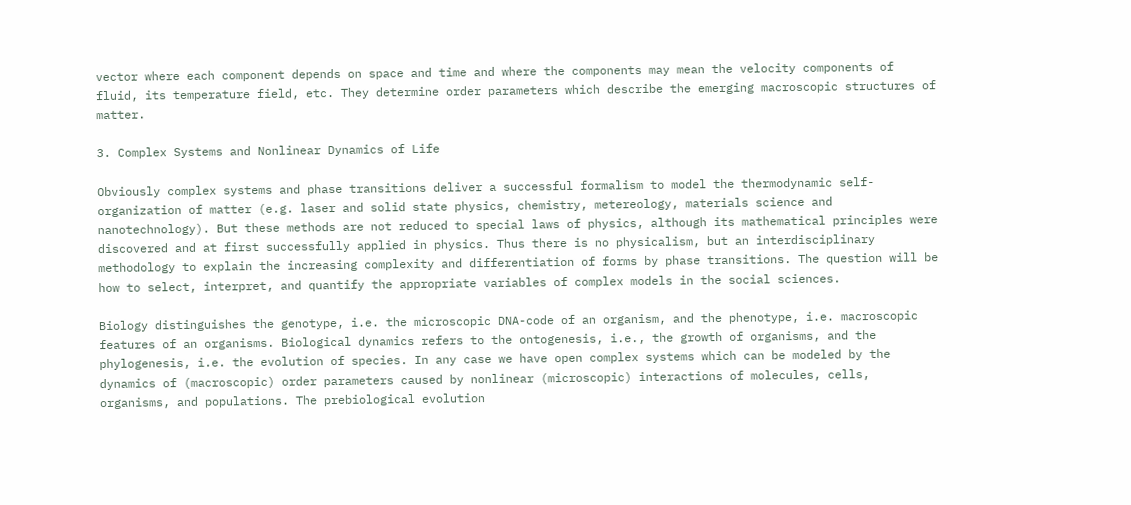vector where each component depends on space and time and where the components may mean the velocity components of fluid, its temperature field, etc. They determine order parameters which describe the emerging macroscopic structures of matter.

3. Complex Systems and Nonlinear Dynamics of Life

Obviously complex systems and phase transitions deliver a successful formalism to model the thermodynamic self-organization of matter (e.g. laser and solid state physics, chemistry, metereology, materials science and nanotechnology). But these methods are not reduced to special laws of physics, although its mathematical principles were discovered and at first successfully applied in physics. Thus there is no physicalism, but an interdisciplinary methodology to explain the increasing complexity and differentiation of forms by phase transitions. The question will be how to select, interpret, and quantify the appropriate variables of complex models in the social sciences.

Biology distinguishes the genotype, i.e. the microscopic DNA-code of an organism, and the phenotype, i.e. macroscopic features of an organisms. Biological dynamics refers to the ontogenesis, i.e., the growth of organisms, and the phylogenesis, i.e. the evolution of species. In any case we have open complex systems which can be modeled by the dynamics of (macroscopic) order parameters caused by nonlinear (microscopic) interactions of molecules, cells, organisms, and populations. The prebiological evolution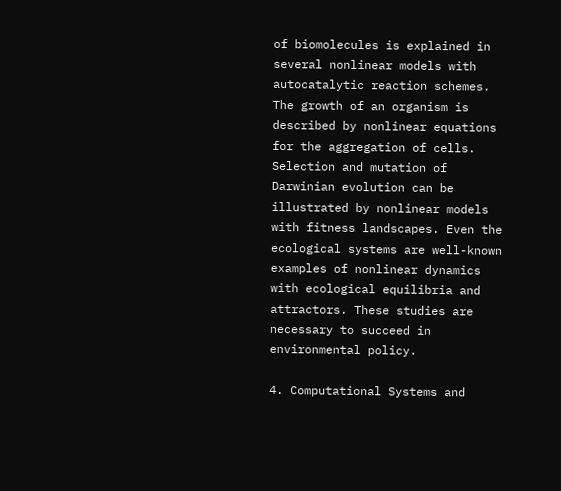of biomolecules is explained in several nonlinear models with autocatalytic reaction schemes. The growth of an organism is described by nonlinear equations for the aggregation of cells. Selection and mutation of Darwinian evolution can be illustrated by nonlinear models with fitness landscapes. Even the ecological systems are well-known examples of nonlinear dynamics with ecological equilibria and attractors. These studies are necessary to succeed in environmental policy.

4. Computational Systems and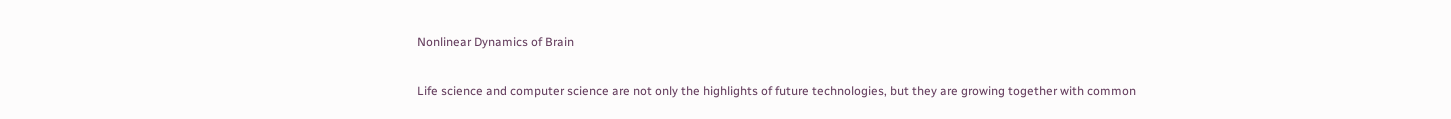Nonlinear Dynamics of Brain

Life science and computer science are not only the highlights of future technologies, but they are growing together with common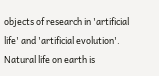objects of research in 'artificial life' and 'artificial evolution'. Natural life on earth is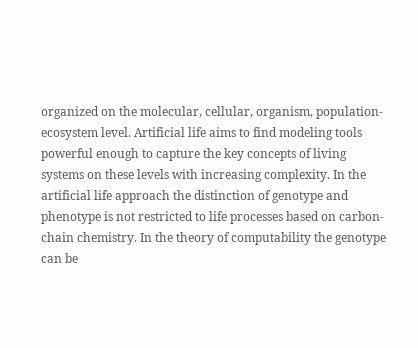organized on the molecular, cellular, organism, population-ecosystem level. Artificial life aims to find modeling tools powerful enough to capture the key concepts of living systems on these levels with increasing complexity. In the artificial life approach the distinction of genotype and phenotype is not restricted to life processes based on carbon-chain chemistry. In the theory of computability the genotype can be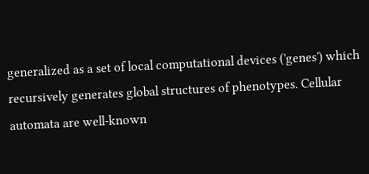generalized as a set of local computational devices ('genes') which recursively generates global structures of phenotypes. Cellular automata are well-known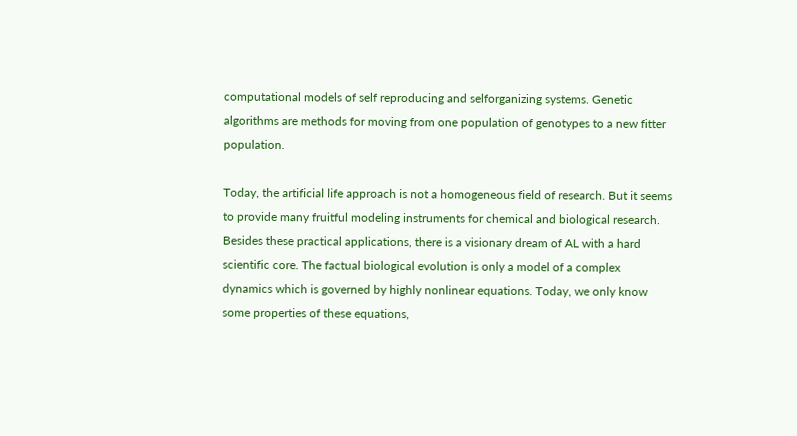computational models of self reproducing and selforganizing systems. Genetic algorithms are methods for moving from one population of genotypes to a new fitter population.

Today, the artificial life approach is not a homogeneous field of research. But it seems to provide many fruitful modeling instruments for chemical and biological research. Besides these practical applications, there is a visionary dream of AL with a hard scientific core. The factual biological evolution is only a model of a complex dynamics which is governed by highly nonlinear equations. Today, we only know some properties of these equations,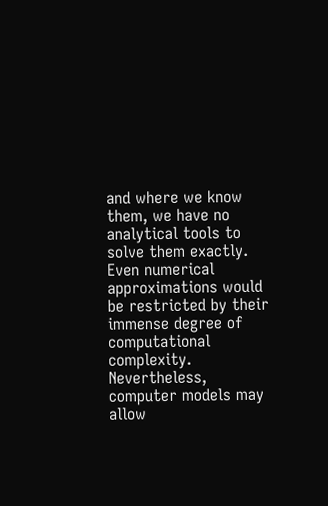and where we know them, we have no analytical tools to solve them exactly. Even numerical approximations would be restricted by their immense degree of computational complexity. Nevertheless, computer models may allow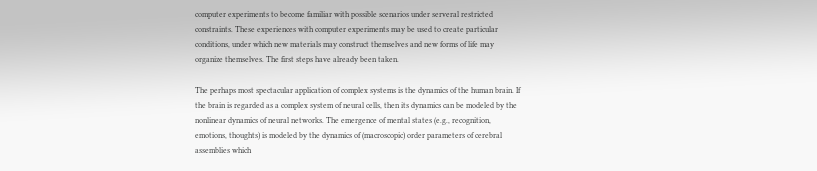computer experiments to become familiar with possible scenarios under serveral restricted constraints. These experiences with computer experiments may be used to create particular conditions, under which new materials may construct themselves and new forms of life may organize themselves. The first steps have already been taken.

The perhaps most spectacular application of complex systems is the dynamics of the human brain. If the brain is regarded as a complex system of neural cells, then its dynamics can be modeled by the nonlinear dynamics of neural networks. The emergence of mental states (e.g., recognition, emotions, thoughts) is modeled by the dynamics of (macroscopic) order parameters of cerebral assemblies which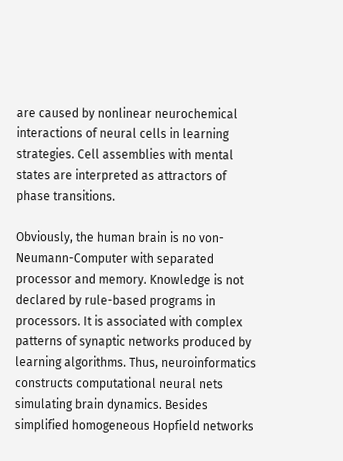are caused by nonlinear neurochemical interactions of neural cells in learning strategies. Cell assemblies with mental states are interpreted as attractors of phase transitions.

Obviously, the human brain is no von-Neumann-Computer with separated processor and memory. Knowledge is not declared by rule-based programs in processors. It is associated with complex patterns of synaptic networks produced by learning algorithms. Thus, neuroinformatics constructs computational neural nets simulating brain dynamics. Besides simplified homogeneous Hopfield networks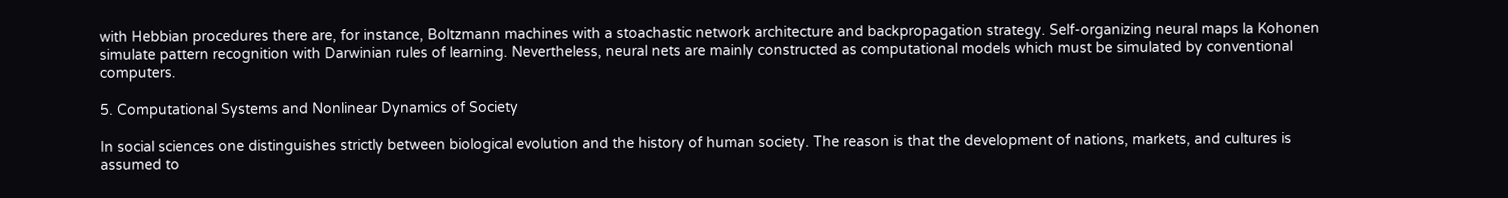with Hebbian procedures there are, for instance, Boltzmann machines with a stoachastic network architecture and backpropagation strategy. Self-organizing neural maps la Kohonen simulate pattern recognition with Darwinian rules of learning. Nevertheless, neural nets are mainly constructed as computational models which must be simulated by conventional computers.

5. Computational Systems and Nonlinear Dynamics of Society

In social sciences one distinguishes strictly between biological evolution and the history of human society. The reason is that the development of nations, markets, and cultures is assumed to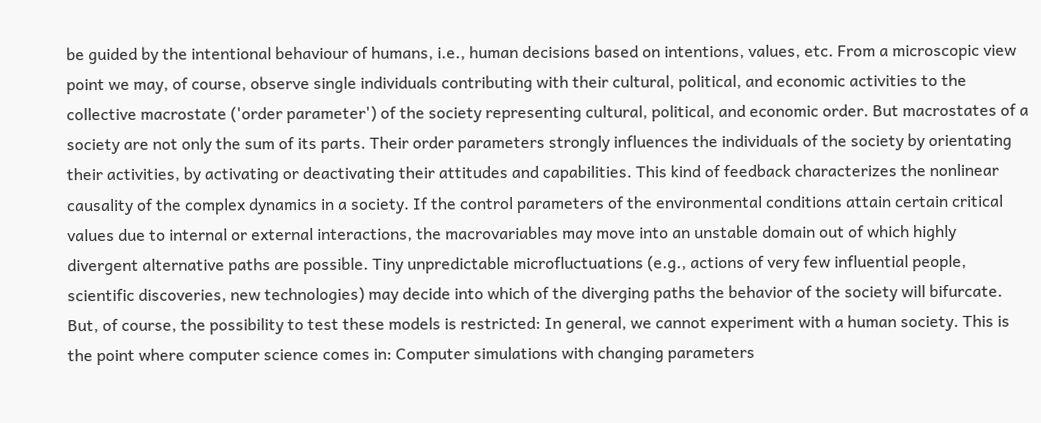be guided by the intentional behaviour of humans, i.e., human decisions based on intentions, values, etc. From a microscopic view point we may, of course, observe single individuals contributing with their cultural, political, and economic activities to the collective macrostate ('order parameter') of the society representing cultural, political, and economic order. But macrostates of a society are not only the sum of its parts. Their order parameters strongly influences the individuals of the society by orientating their activities, by activating or deactivating their attitudes and capabilities. This kind of feedback characterizes the nonlinear causality of the complex dynamics in a society. If the control parameters of the environmental conditions attain certain critical values due to internal or external interactions, the macrovariables may move into an unstable domain out of which highly divergent alternative paths are possible. Tiny unpredictable microfluctuations (e.g., actions of very few influential people, scientific discoveries, new technologies) may decide into which of the diverging paths the behavior of the society will bifurcate. But, of course, the possibility to test these models is restricted: In general, we cannot experiment with a human society. This is the point where computer science comes in: Computer simulations with changing parameters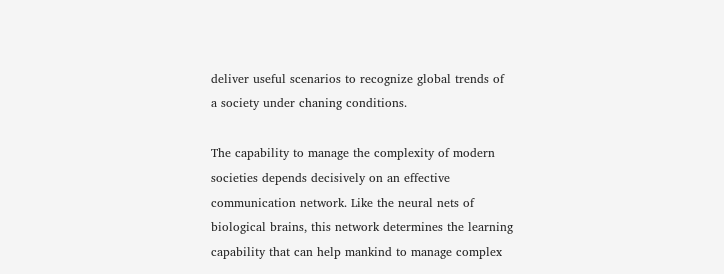deliver useful scenarios to recognize global trends of a society under chaning conditions.

The capability to manage the complexity of modern societies depends decisively on an effective communication network. Like the neural nets of biological brains, this network determines the learning capability that can help mankind to manage complex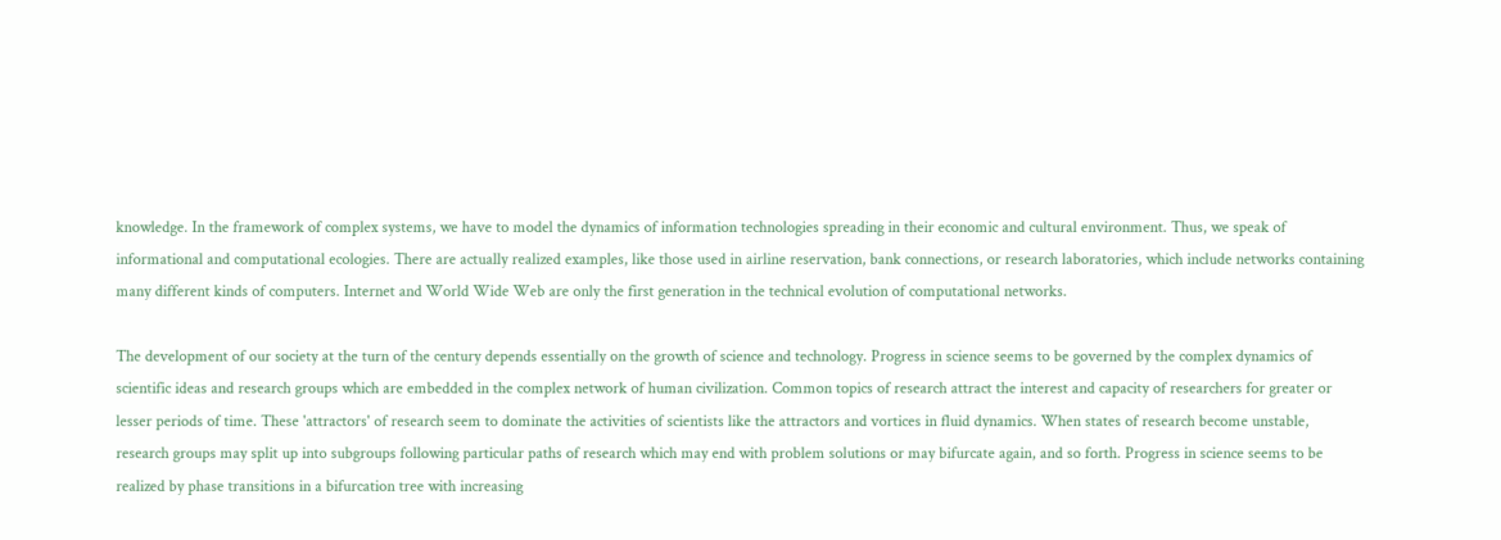knowledge. In the framework of complex systems, we have to model the dynamics of information technologies spreading in their economic and cultural environment. Thus, we speak of informational and computational ecologies. There are actually realized examples, like those used in airline reservation, bank connections, or research laboratories, which include networks containing many different kinds of computers. Internet and World Wide Web are only the first generation in the technical evolution of computational networks.

The development of our society at the turn of the century depends essentially on the growth of science and technology. Progress in science seems to be governed by the complex dynamics of scientific ideas and research groups which are embedded in the complex network of human civilization. Common topics of research attract the interest and capacity of researchers for greater or lesser periods of time. These 'attractors' of research seem to dominate the activities of scientists like the attractors and vortices in fluid dynamics. When states of research become unstable, research groups may split up into subgroups following particular paths of research which may end with problem solutions or may bifurcate again, and so forth. Progress in science seems to be realized by phase transitions in a bifurcation tree with increasing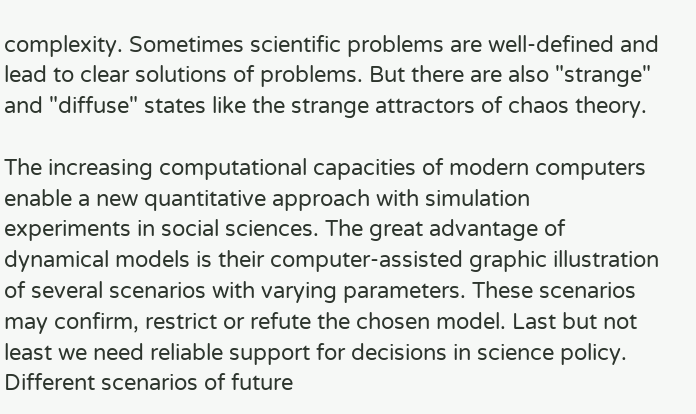complexity. Sometimes scientific problems are well-defined and lead to clear solutions of problems. But there are also "strange" and "diffuse" states like the strange attractors of chaos theory.

The increasing computational capacities of modern computers enable a new quantitative approach with simulation experiments in social sciences. The great advantage of dynamical models is their computer-assisted graphic illustration of several scenarios with varying parameters. These scenarios may confirm, restrict or refute the chosen model. Last but not least we need reliable support for decisions in science policy. Different scenarios of future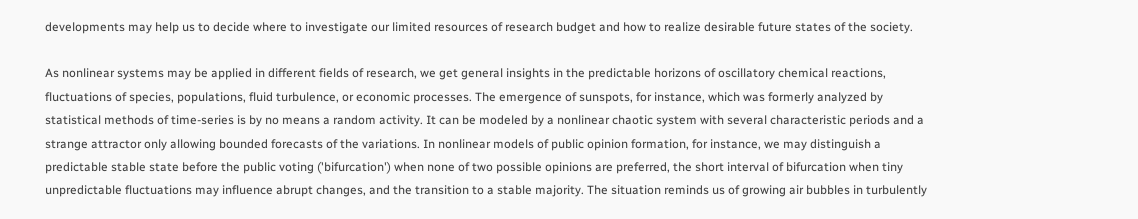developments may help us to decide where to investigate our limited resources of research budget and how to realize desirable future states of the society.

As nonlinear systems may be applied in different fields of research, we get general insights in the predictable horizons of oscillatory chemical reactions, fluctuations of species, populations, fluid turbulence, or economic processes. The emergence of sunspots, for instance, which was formerly analyzed by statistical methods of time-series is by no means a random activity. It can be modeled by a nonlinear chaotic system with several characteristic periods and a strange attractor only allowing bounded forecasts of the variations. In nonlinear models of public opinion formation, for instance, we may distinguish a predictable stable state before the public voting ('bifurcation') when none of two possible opinions are preferred, the short interval of bifurcation when tiny unpredictable fluctuations may influence abrupt changes, and the transition to a stable majority. The situation reminds us of growing air bubbles in turbulently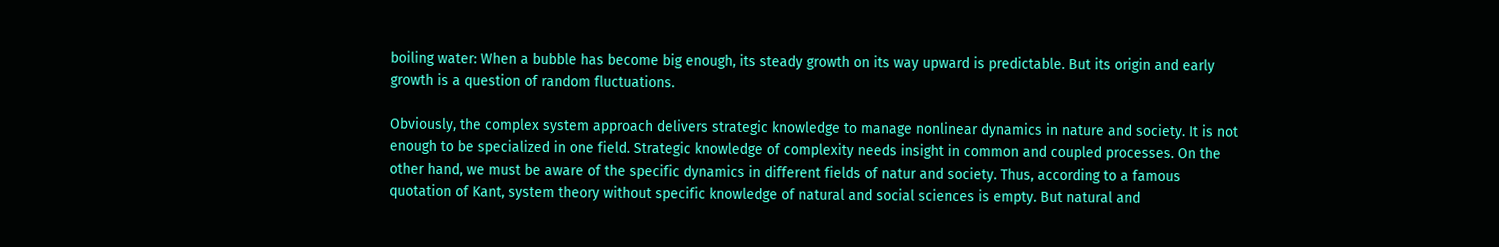boiling water: When a bubble has become big enough, its steady growth on its way upward is predictable. But its origin and early growth is a question of random fluctuations.

Obviously, the complex system approach delivers strategic knowledge to manage nonlinear dynamics in nature and society. It is not enough to be specialized in one field. Strategic knowledge of complexity needs insight in common and coupled processes. On the other hand, we must be aware of the specific dynamics in different fields of natur and society. Thus, according to a famous quotation of Kant, system theory without specific knowledge of natural and social sciences is empty. But natural and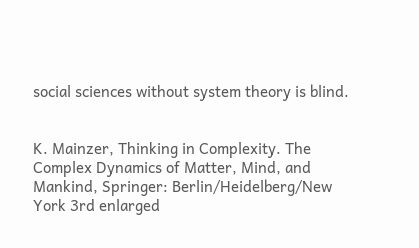social sciences without system theory is blind.


K. Mainzer, Thinking in Complexity. The Complex Dynamics of Matter, Mind, and Mankind, Springer: Berlin/Heidelberg/New York 3rd enlarged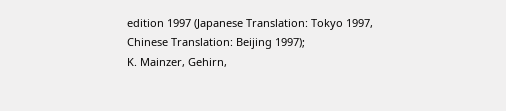edition 1997 (Japanese Translation: Tokyo 1997, Chinese Translation: Beijing 1997);
K. Mainzer, Gehirn,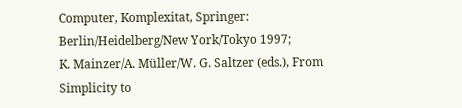Computer, Komplexitat, Springer: Berlin/Heidelberg/New York/Tokyo 1997;
K. Mainzer/A. Müller/W. G. Saltzer (eds.), From Simplicity to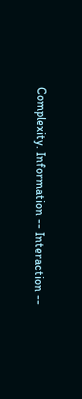Complexity. Information -- Interaction --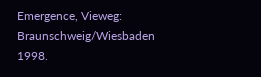Emergence, Vieweg: Braunschweig/Wiesbaden 1998.